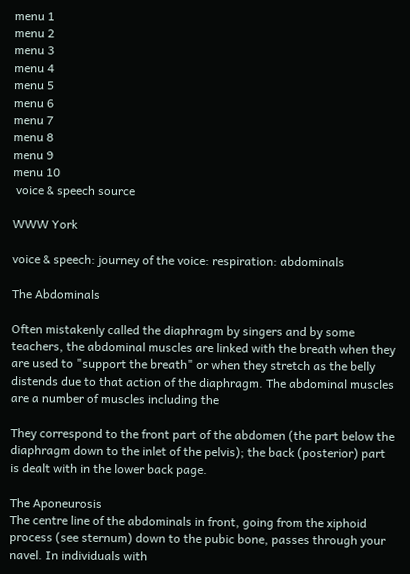menu 1
menu 2
menu 3
menu 4
menu 5
menu 6
menu 7
menu 8
menu 9
menu 10
 voice & speech source

WWW York

voice & speech: journey of the voice: respiration: abdominals

The Abdominals

Often mistakenly called the diaphragm by singers and by some teachers, the abdominal muscles are linked with the breath when they are used to "support the breath" or when they stretch as the belly distends due to that action of the diaphragm. The abdominal muscles are a number of muscles including the

They correspond to the front part of the abdomen (the part below the diaphragm down to the inlet of the pelvis); the back (posterior) part is dealt with in the lower back page.

The Aponeurosis
The centre line of the abdominals in front, going from the xiphoid process (see sternum) down to the pubic bone, passes through your navel. In individuals with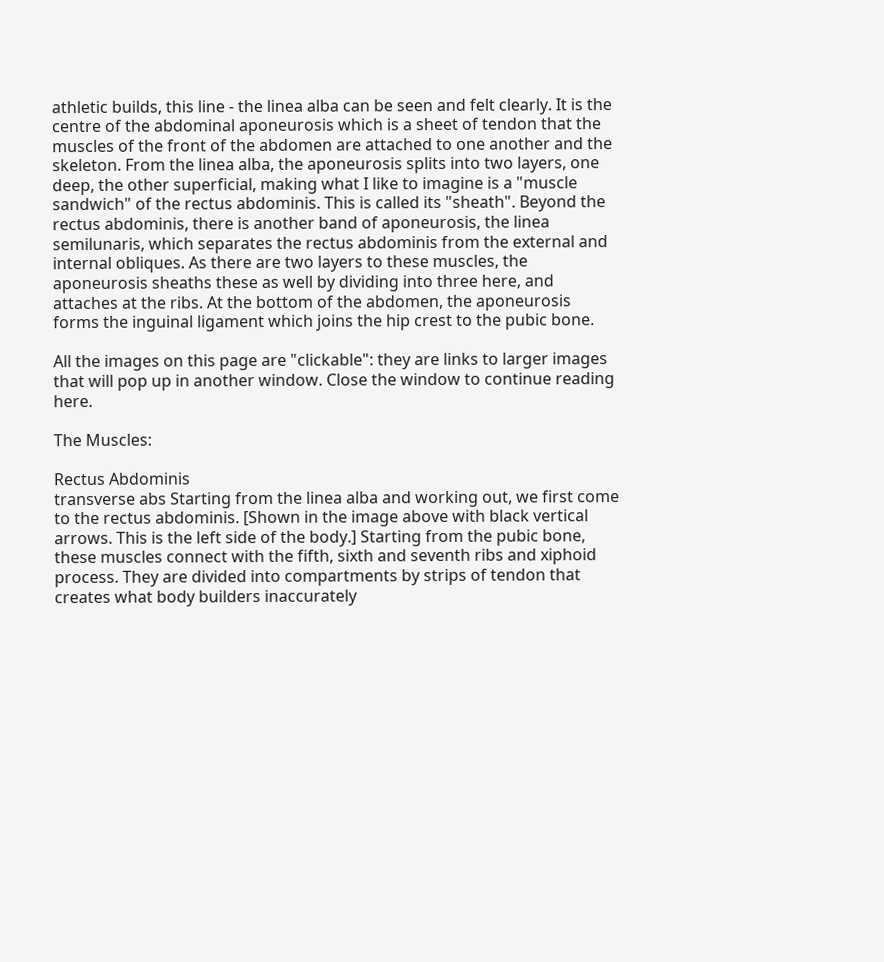athletic builds, this line - the linea alba can be seen and felt clearly. It is the centre of the abdominal aponeurosis which is a sheet of tendon that the muscles of the front of the abdomen are attached to one another and the skeleton. From the linea alba, the aponeurosis splits into two layers, one deep, the other superficial, making what I like to imagine is a "muscle sandwich" of the rectus abdominis. This is called its "sheath". Beyond the rectus abdominis, there is another band of aponeurosis, the linea semilunaris, which separates the rectus abdominis from the external and internal obliques. As there are two layers to these muscles, the aponeurosis sheaths these as well by dividing into three here, and attaches at the ribs. At the bottom of the abdomen, the aponeurosis forms the inguinal ligament which joins the hip crest to the pubic bone.

All the images on this page are "clickable": they are links to larger images that will pop up in another window. Close the window to continue reading here.

The Muscles:

Rectus Abdominis
transverse abs Starting from the linea alba and working out, we first come to the rectus abdominis. [Shown in the image above with black vertical arrows. This is the left side of the body.] Starting from the pubic bone, these muscles connect with the fifth, sixth and seventh ribs and xiphoid process. They are divided into compartments by strips of tendon that creates what body builders inaccurately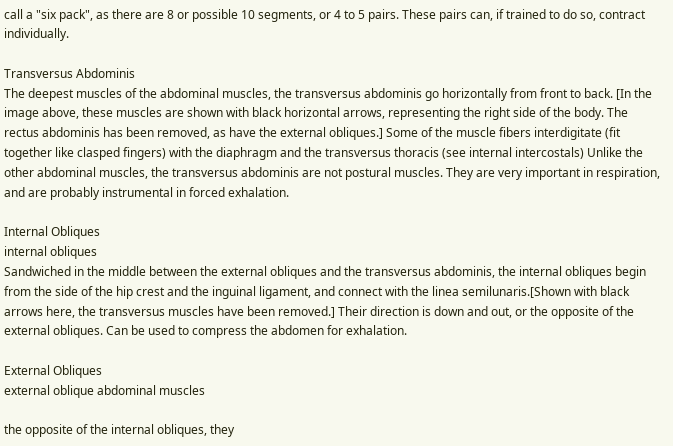call a "six pack", as there are 8 or possible 10 segments, or 4 to 5 pairs. These pairs can, if trained to do so, contract individually.

Transversus Abdominis
The deepest muscles of the abdominal muscles, the transversus abdominis go horizontally from front to back. [In the image above, these muscles are shown with black horizontal arrows, representing the right side of the body. The rectus abdominis has been removed, as have the external obliques.] Some of the muscle fibers interdigitate (fit together like clasped fingers) with the diaphragm and the transversus thoracis (see internal intercostals) Unlike the other abdominal muscles, the transversus abdominis are not postural muscles. They are very important in respiration, and are probably instrumental in forced exhalation.

Internal Obliques
internal obliques
Sandwiched in the middle between the external obliques and the transversus abdominis, the internal obliques begin from the side of the hip crest and the inguinal ligament, and connect with the linea semilunaris.[Shown with black arrows here, the transversus muscles have been removed.] Their direction is down and out, or the opposite of the external obliques. Can be used to compress the abdomen for exhalation.

External Obliques
external oblique abdominal muscles

the opposite of the internal obliques, they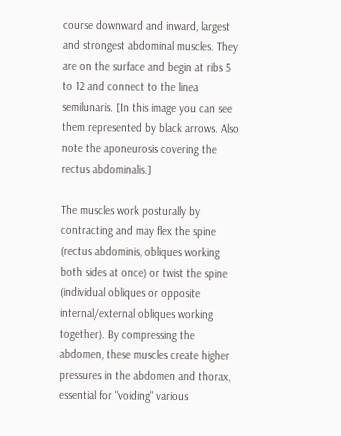course downward and inward, largest and strongest abdominal muscles. They are on the surface and begin at ribs 5 to 12 and connect to the linea semilunaris. [In this image you can see them represented by black arrows. Also note the aponeurosis covering the rectus abdominalis.]

The muscles work posturally by contracting and may flex the spine (rectus abdominis, obliques working both sides at once) or twist the spine (individual obliques or opposite internal/external obliques working together). By compressing the abdomen, these muscles create higher pressures in the abdomen and thorax, essential for "voiding" various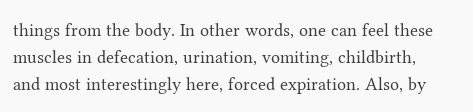things from the body. In other words, one can feel these muscles in defecation, urination, vomiting, childbirth, and most interestingly here, forced expiration. Also, by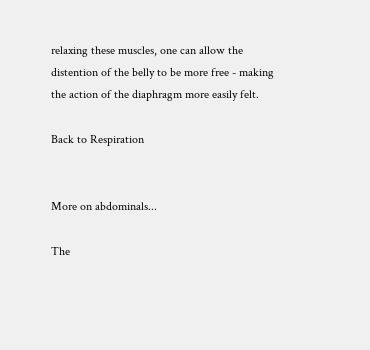relaxing these muscles, one can allow the distention of the belly to be more free - making the action of the diaphragm more easily felt.

Back to Respiration


More on abdominals...

The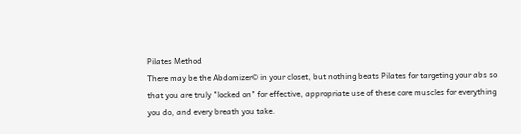Pilates Method
There may be the Abdomizer© in your closet, but nothing beats Pilates for targeting your abs so that you are truly "locked on" for effective, appropriate use of these core muscles for everything you do, and every breath you take.